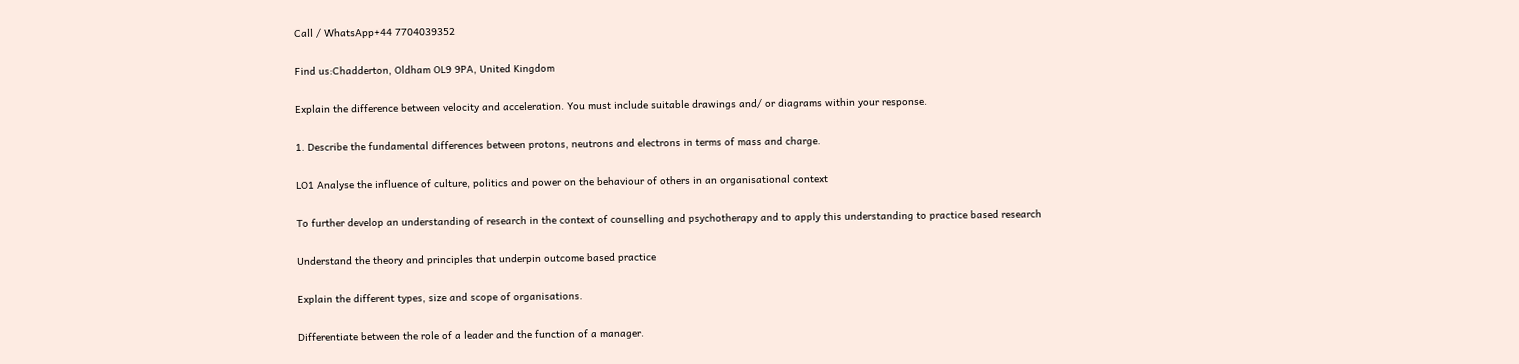Call / WhatsApp+44 7704039352

Find us:Chadderton, Oldham OL9 9PA, United Kingdom

Explain the difference between velocity and acceleration. You must include suitable drawings and/ or diagrams within your response.

1. Describe the fundamental differences between protons, neutrons and electrons in terms of mass and charge.

LO1 Analyse the influence of culture, politics and power on the behaviour of others in an organisational context

To further develop an understanding of research in the context of counselling and psychotherapy and to apply this understanding to practice based research

Understand the theory and principles that underpin outcome based practice

Explain the different types, size and scope of organisations.

Differentiate between the role of a leader and the function of a manager.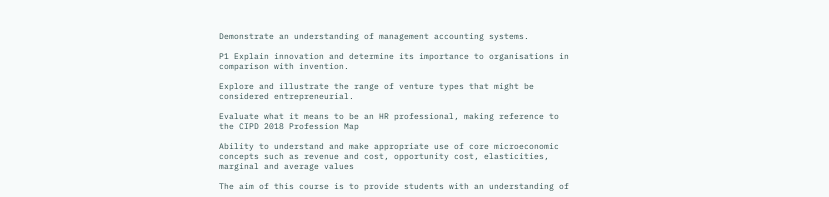Demonstrate an understanding of management accounting systems.

P1 Explain innovation and determine its importance to organisations in comparison with invention.

Explore and illustrate the range of venture types that might be considered entrepreneurial.

Evaluate what it means to be an HR professional, making reference to the CIPD 2018 Profession Map

Ability to understand and make appropriate use of core microeconomic concepts such as revenue and cost, opportunity cost, elasticities, marginal and average values

The aim of this course is to provide students with an understanding of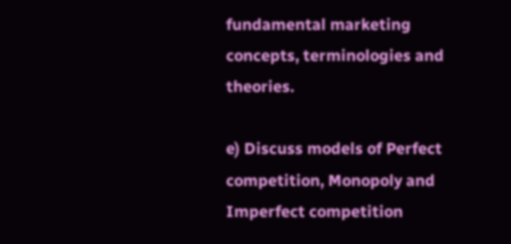fundamental marketing concepts, terminologies and theories.

e) Discuss models of Perfect competition, Monopoly and Imperfect competition